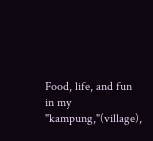Food, life, and fun in my "kampung,"(village),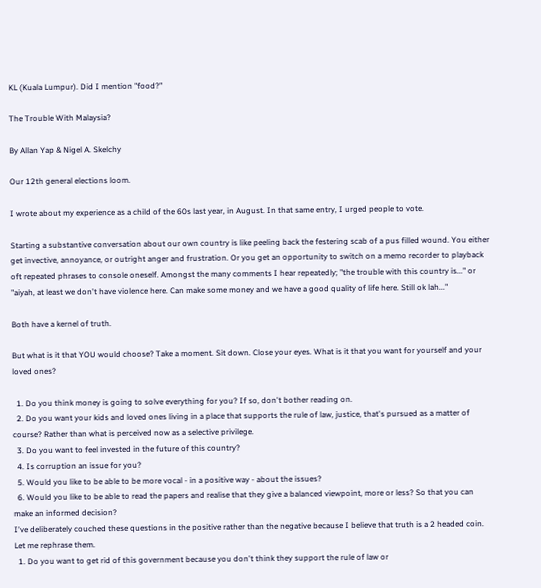KL (Kuala Lumpur). Did I mention "food?"

The Trouble With Malaysia?

By Allan Yap & Nigel A. Skelchy

Our 12th general elections loom.

I wrote about my experience as a child of the 60s last year, in August. In that same entry, I urged people to vote.

Starting a substantive conversation about our own country is like peeling back the festering scab of a pus filled wound. You either get invective, annoyance, or outright anger and frustration. Or you get an opportunity to switch on a memo recorder to playback oft repeated phrases to console oneself. Amongst the many comments I hear repeatedly; "the trouble with this country is..." or "aiyah, at least we don't have violence here. Can make some money and we have a good quality of life here. Still ok lah..."

Both have a kernel of truth.

But what is it that YOU would choose? Take a moment. Sit down. Close your eyes. What is it that you want for yourself and your loved ones?

  1. Do you think money is going to solve everything for you? If so, don't bother reading on.
  2. Do you want your kids and loved ones living in a place that supports the rule of law, justice, that's pursued as a matter of course? Rather than what is perceived now as a selective privilege.
  3. Do you want to feel invested in the future of this country?
  4. Is corruption an issue for you?
  5. Would you like to be able to be more vocal - in a positive way - about the issues?
  6. Would you like to be able to read the papers and realise that they give a balanced viewpoint, more or less? So that you can make an informed decision?
I've deliberately couched these questions in the positive rather than the negative because I believe that truth is a 2 headed coin. Let me rephrase them.
  1. Do you want to get rid of this government because you don't think they support the rule of law or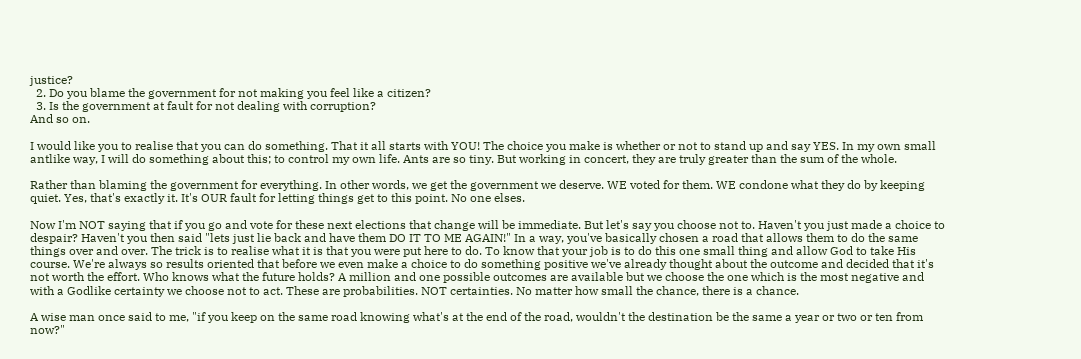justice?
  2. Do you blame the government for not making you feel like a citizen?
  3. Is the government at fault for not dealing with corruption?
And so on.

I would like you to realise that you can do something. That it all starts with YOU! The choice you make is whether or not to stand up and say YES. In my own small antlike way, I will do something about this; to control my own life. Ants are so tiny. But working in concert, they are truly greater than the sum of the whole.

Rather than blaming the government for everything. In other words, we get the government we deserve. WE voted for them. WE condone what they do by keeping quiet. Yes, that's exactly it. It's OUR fault for letting things get to this point. No one elses.

Now I'm NOT saying that if you go and vote for these next elections that change will be immediate. But let's say you choose not to. Haven't you just made a choice to despair? Haven't you then said "lets just lie back and have them DO IT TO ME AGAIN!" In a way, you've basically chosen a road that allows them to do the same things over and over. The trick is to realise what it is that you were put here to do. To know that your job is to do this one small thing and allow God to take His course. We're always so results oriented that before we even make a choice to do something positive we've already thought about the outcome and decided that it's not worth the effort. Who knows what the future holds? A million and one possible outcomes are available but we choose the one which is the most negative and with a Godlike certainty we choose not to act. These are probabilities. NOT certainties. No matter how small the chance, there is a chance.

A wise man once said to me, "if you keep on the same road knowing what's at the end of the road, wouldn't the destination be the same a year or two or ten from now?"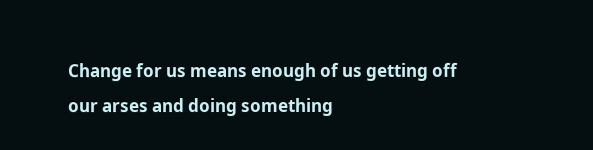Change for us means enough of us getting off our arses and doing something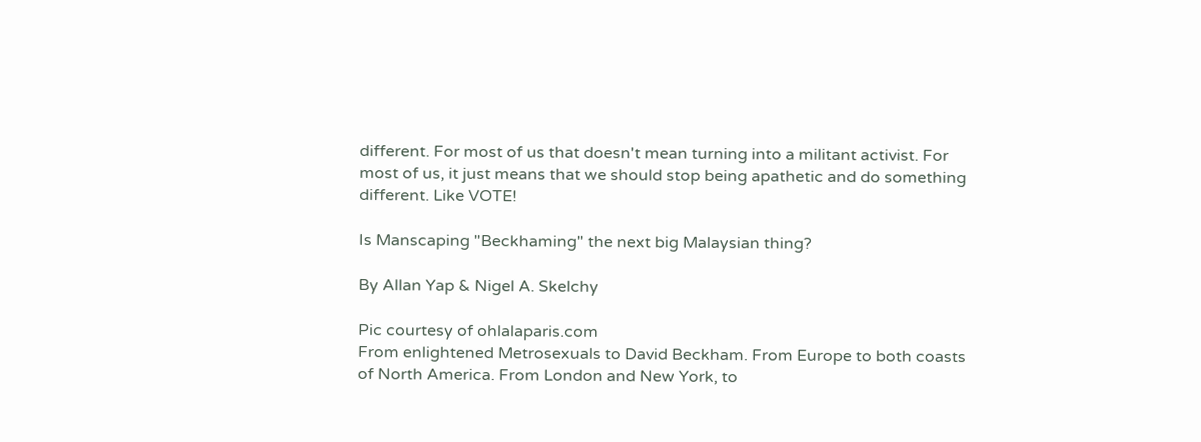different. For most of us that doesn't mean turning into a militant activist. For most of us, it just means that we should stop being apathetic and do something different. Like VOTE!

Is Manscaping "Beckhaming" the next big Malaysian thing?

By Allan Yap & Nigel A. Skelchy

Pic courtesy of ohlalaparis.com
From enlightened Metrosexuals to David Beckham. From Europe to both coasts of North America. From London and New York, to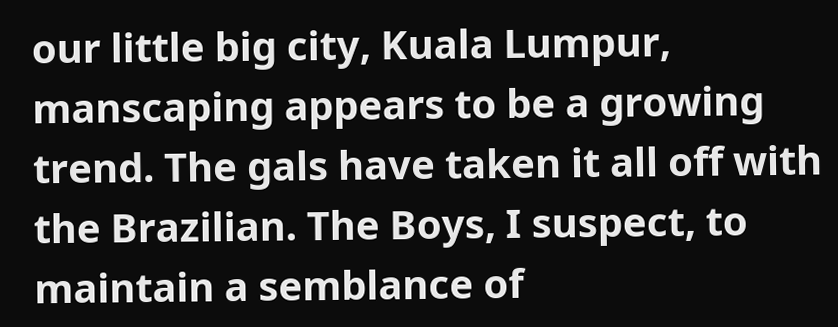our little big city, Kuala Lumpur, manscaping appears to be a growing trend. The gals have taken it all off with the Brazilian. The Boys, I suspect, to maintain a semblance of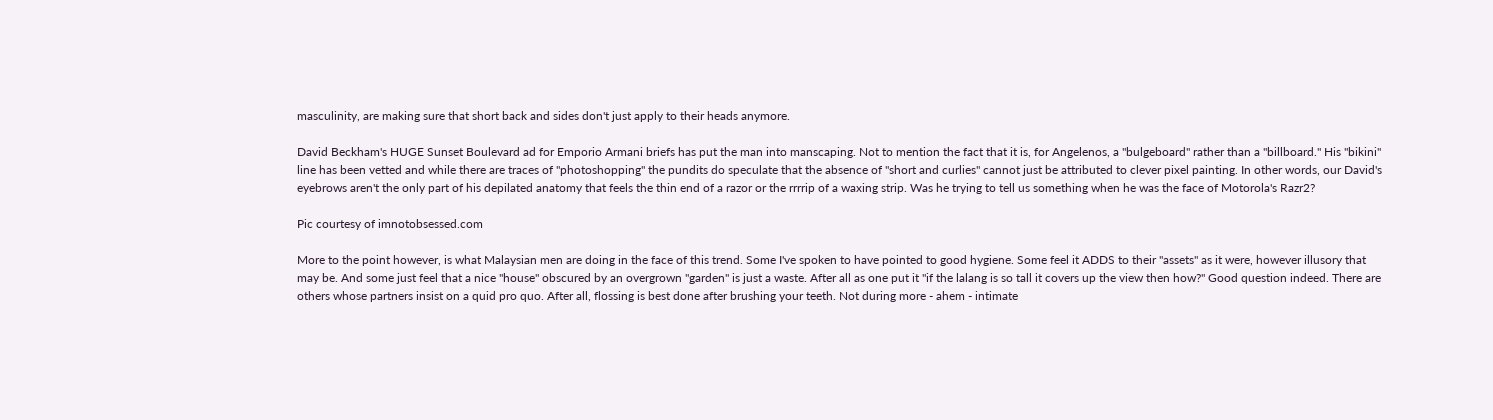masculinity, are making sure that short back and sides don't just apply to their heads anymore.

David Beckham's HUGE Sunset Boulevard ad for Emporio Armani briefs has put the man into manscaping. Not to mention the fact that it is, for Angelenos, a "bulgeboard" rather than a "billboard." His "bikini" line has been vetted and while there are traces of "photoshopping" the pundits do speculate that the absence of "short and curlies" cannot just be attributed to clever pixel painting. In other words, our David's eyebrows aren't the only part of his depilated anatomy that feels the thin end of a razor or the rrrrip of a waxing strip. Was he trying to tell us something when he was the face of Motorola's Razr2?

Pic courtesy of imnotobsessed.com

More to the point however, is what Malaysian men are doing in the face of this trend. Some I've spoken to have pointed to good hygiene. Some feel it ADDS to their "assets" as it were, however illusory that may be. And some just feel that a nice "house" obscured by an overgrown "garden" is just a waste. After all as one put it "if the lalang is so tall it covers up the view then how?" Good question indeed. There are others whose partners insist on a quid pro quo. After all, flossing is best done after brushing your teeth. Not during more - ahem - intimate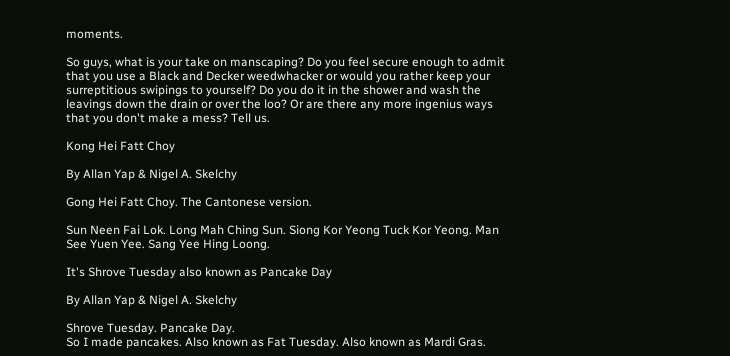moments.

So guys, what is your take on manscaping? Do you feel secure enough to admit that you use a Black and Decker weedwhacker or would you rather keep your surreptitious swipings to yourself? Do you do it in the shower and wash the leavings down the drain or over the loo? Or are there any more ingenius ways that you don't make a mess? Tell us.

Kong Hei Fatt Choy

By Allan Yap & Nigel A. Skelchy

Gong Hei Fatt Choy. The Cantonese version.

Sun Neen Fai Lok. Long Mah Ching Sun. Siong Kor Yeong Tuck Kor Yeong. Man See Yuen Yee. Sang Yee Hing Loong.

It's Shrove Tuesday also known as Pancake Day

By Allan Yap & Nigel A. Skelchy

Shrove Tuesday. Pancake Day.
So I made pancakes. Also known as Fat Tuesday. Also known as Mardi Gras.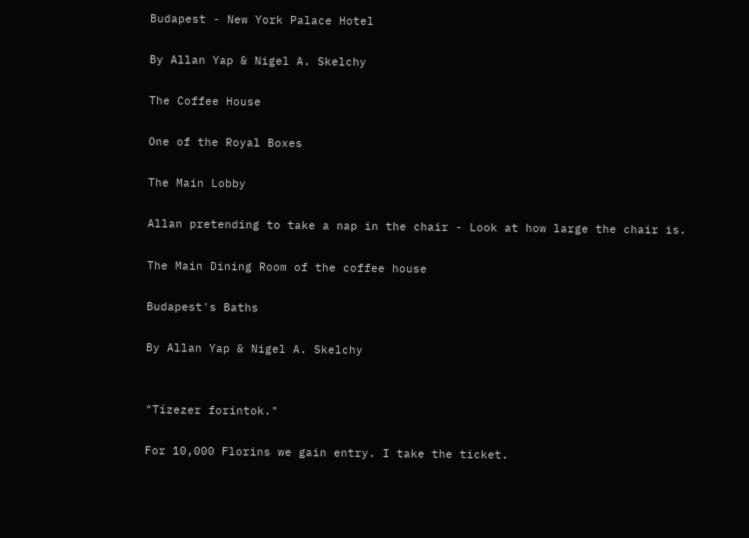Budapest - New York Palace Hotel

By Allan Yap & Nigel A. Skelchy

The Coffee House

One of the Royal Boxes

The Main Lobby

Allan pretending to take a nap in the chair - Look at how large the chair is.

The Main Dining Room of the coffee house

Budapest's Baths

By Allan Yap & Nigel A. Skelchy


"Tízezer forintok."

For 10,000 Florins we gain entry. I take the ticket.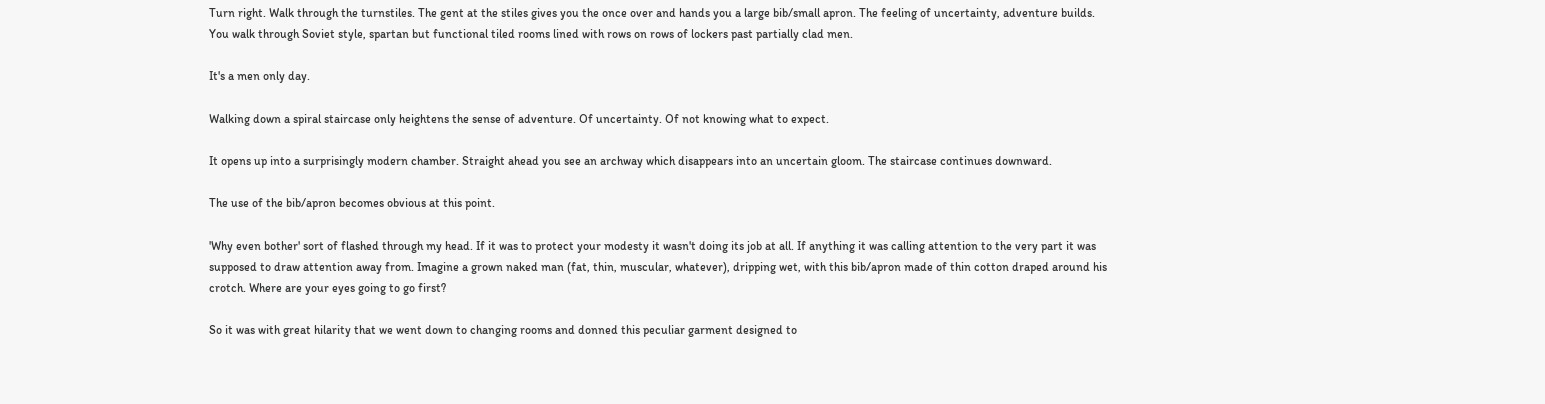Turn right. Walk through the turnstiles. The gent at the stiles gives you the once over and hands you a large bib/small apron. The feeling of uncertainty, adventure builds. You walk through Soviet style, spartan but functional tiled rooms lined with rows on rows of lockers past partially clad men.

It's a men only day.

Walking down a spiral staircase only heightens the sense of adventure. Of uncertainty. Of not knowing what to expect.

It opens up into a surprisingly modern chamber. Straight ahead you see an archway which disappears into an uncertain gloom. The staircase continues downward.

The use of the bib/apron becomes obvious at this point.

'Why even bother' sort of flashed through my head. If it was to protect your modesty it wasn't doing its job at all. If anything it was calling attention to the very part it was supposed to draw attention away from. Imagine a grown naked man (fat, thin, muscular, whatever), dripping wet, with this bib/apron made of thin cotton draped around his crotch. Where are your eyes going to go first?

So it was with great hilarity that we went down to changing rooms and donned this peculiar garment designed to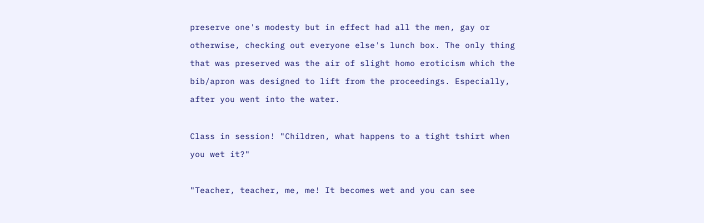preserve one's modesty but in effect had all the men, gay or otherwise, checking out everyone else's lunch box. The only thing that was preserved was the air of slight homo eroticism which the bib/apron was designed to lift from the proceedings. Especially, after you went into the water.

Class in session! "Children, what happens to a tight tshirt when you wet it?"

"Teacher, teacher, me, me! It becomes wet and you can see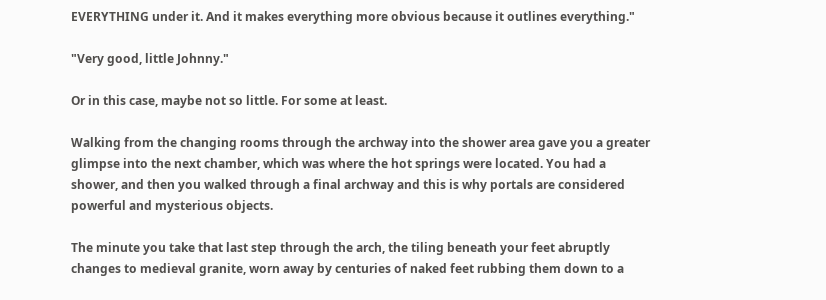EVERYTHING under it. And it makes everything more obvious because it outlines everything."

"Very good, little Johnny."

Or in this case, maybe not so little. For some at least.

Walking from the changing rooms through the archway into the shower area gave you a greater glimpse into the next chamber, which was where the hot springs were located. You had a shower, and then you walked through a final archway and this is why portals are considered powerful and mysterious objects.

The minute you take that last step through the arch, the tiling beneath your feet abruptly changes to medieval granite, worn away by centuries of naked feet rubbing them down to a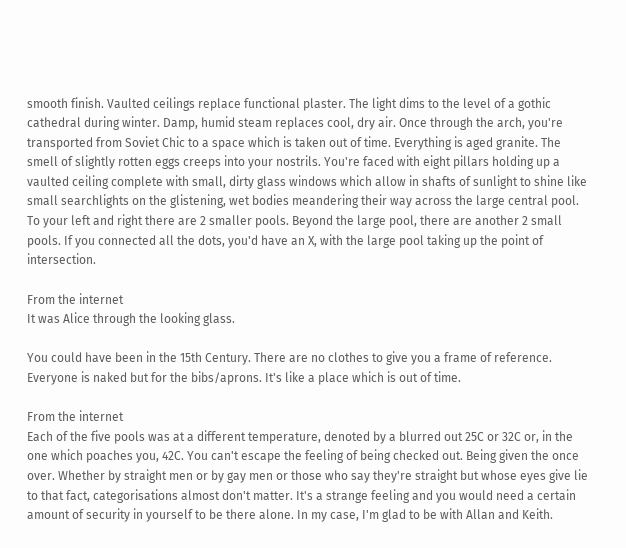smooth finish. Vaulted ceilings replace functional plaster. The light dims to the level of a gothic cathedral during winter. Damp, humid steam replaces cool, dry air. Once through the arch, you're transported from Soviet Chic to a space which is taken out of time. Everything is aged granite. The smell of slightly rotten eggs creeps into your nostrils. You're faced with eight pillars holding up a vaulted ceiling complete with small, dirty glass windows which allow in shafts of sunlight to shine like small searchlights on the glistening, wet bodies meandering their way across the large central pool. To your left and right there are 2 smaller pools. Beyond the large pool, there are another 2 small pools. If you connected all the dots, you'd have an X, with the large pool taking up the point of intersection.

From the internet
It was Alice through the looking glass.

You could have been in the 15th Century. There are no clothes to give you a frame of reference. Everyone is naked but for the bibs/aprons. It's like a place which is out of time.

From the internet
Each of the five pools was at a different temperature, denoted by a blurred out 25C or 32C or, in the one which poaches you, 42C. You can't escape the feeling of being checked out. Being given the once over. Whether by straight men or by gay men or those who say they're straight but whose eyes give lie to that fact, categorisations almost don't matter. It's a strange feeling and you would need a certain amount of security in yourself to be there alone. In my case, I'm glad to be with Allan and Keith.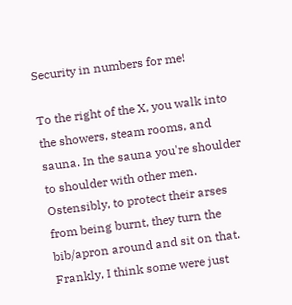Security in numbers for me!

To the right of the X, you walk into the showers, steam rooms, and sauna. In the sauna you're shoulder to shoulder with other men. Ostensibly, to protect their arses from being burnt, they turn the bib/apron around and sit on that. Frankly, I think some were just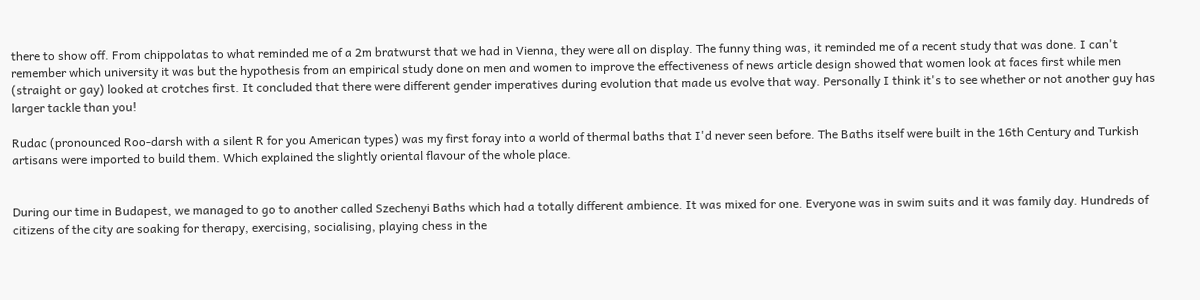there to show off. From chippolatas to what reminded me of a 2m bratwurst that we had in Vienna, they were all on display. The funny thing was, it reminded me of a recent study that was done. I can't remember which university it was but the hypothesis from an empirical study done on men and women to improve the effectiveness of news article design showed that women look at faces first while men (straight or gay) looked at crotches first. It concluded that there were different gender imperatives during evolution that made us evolve that way. Personally I think it's to see whether or not another guy has larger tackle than you!

Rudac (pronounced Roo-darsh with a silent R for you American types) was my first foray into a world of thermal baths that I'd never seen before. The Baths itself were built in the 16th Century and Turkish artisans were imported to build them. Which explained the slightly oriental flavour of the whole place.


During our time in Budapest, we managed to go to another called Szechenyi Baths which had a totally different ambience. It was mixed for one. Everyone was in swim suits and it was family day. Hundreds of citizens of the city are soaking for therapy, exercising, socialising, playing chess in the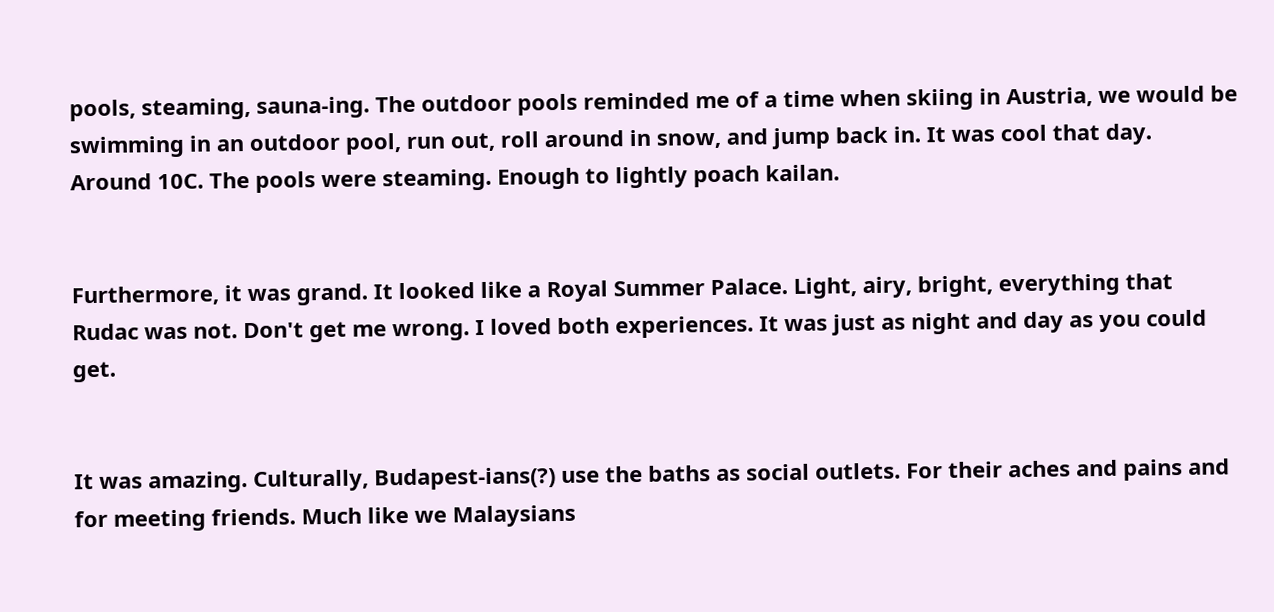pools, steaming, sauna-ing. The outdoor pools reminded me of a time when skiing in Austria, we would be swimming in an outdoor pool, run out, roll around in snow, and jump back in. It was cool that day. Around 10C. The pools were steaming. Enough to lightly poach kailan.


Furthermore, it was grand. It looked like a Royal Summer Palace. Light, airy, bright, everything that Rudac was not. Don't get me wrong. I loved both experiences. It was just as night and day as you could get.


It was amazing. Culturally, Budapest-ians(?) use the baths as social outlets. For their aches and pains and for meeting friends. Much like we Malaysians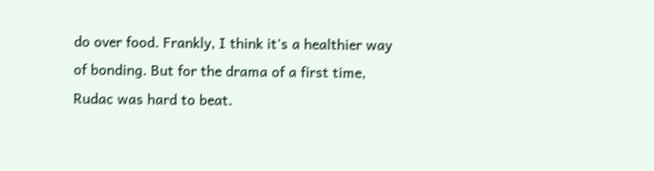do over food. Frankly, I think it's a healthier way of bonding. But for the drama of a first time, Rudac was hard to beat.